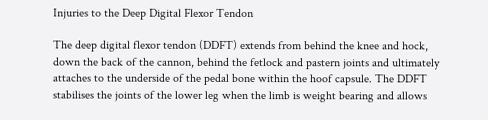Injuries to the Deep Digital Flexor Tendon

The deep digital flexor tendon (DDFT) extends from behind the knee and hock, down the back of the cannon, behind the fetlock and pastern joints and ultimately attaches to the underside of the pedal bone within the hoof capsule. The DDFT stabilises the joints of the lower leg when the limb is weight bearing and allows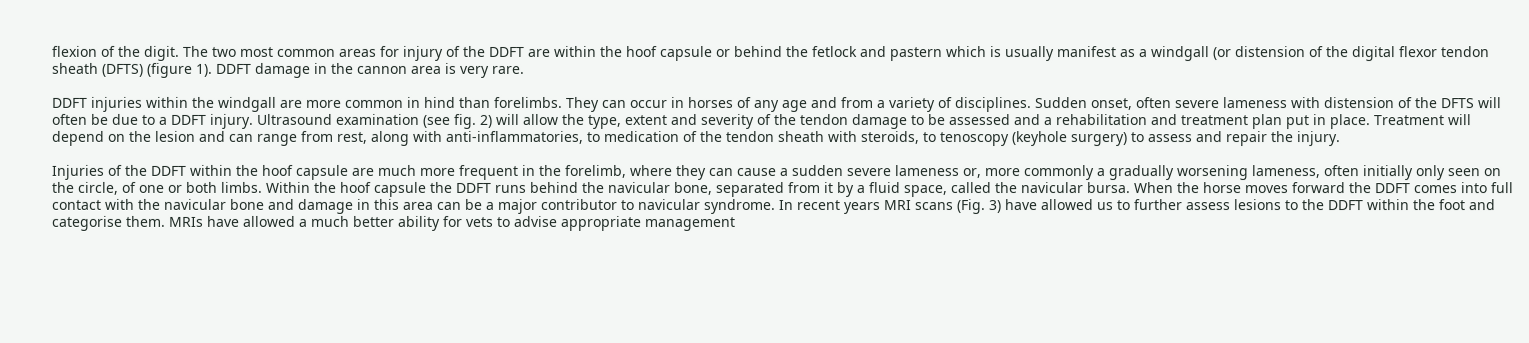flexion of the digit. The two most common areas for injury of the DDFT are within the hoof capsule or behind the fetlock and pastern which is usually manifest as a windgall (or distension of the digital flexor tendon sheath (DFTS) (figure 1). DDFT damage in the cannon area is very rare.

DDFT injuries within the windgall are more common in hind than forelimbs. They can occur in horses of any age and from a variety of disciplines. Sudden onset, often severe lameness with distension of the DFTS will often be due to a DDFT injury. Ultrasound examination (see fig. 2) will allow the type, extent and severity of the tendon damage to be assessed and a rehabilitation and treatment plan put in place. Treatment will depend on the lesion and can range from rest, along with anti-inflammatories, to medication of the tendon sheath with steroids, to tenoscopy (keyhole surgery) to assess and repair the injury.

Injuries of the DDFT within the hoof capsule are much more frequent in the forelimb, where they can cause a sudden severe lameness or, more commonly a gradually worsening lameness, often initially only seen on the circle, of one or both limbs. Within the hoof capsule the DDFT runs behind the navicular bone, separated from it by a fluid space, called the navicular bursa. When the horse moves forward the DDFT comes into full contact with the navicular bone and damage in this area can be a major contributor to navicular syndrome. In recent years MRI scans (Fig. 3) have allowed us to further assess lesions to the DDFT within the foot and categorise them. MRIs have allowed a much better ability for vets to advise appropriate management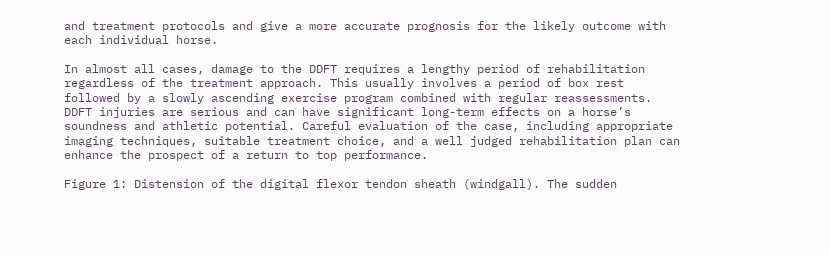and treatment protocols and give a more accurate prognosis for the likely outcome with each individual horse.

In almost all cases, damage to the DDFT requires a lengthy period of rehabilitation regardless of the treatment approach. This usually involves a period of box rest followed by a slowly ascending exercise program combined with regular reassessments. DDFT injuries are serious and can have significant long-term effects on a horse’s soundness and athletic potential. Careful evaluation of the case, including appropriate imaging techniques, suitable treatment choice, and a well judged rehabilitation plan can enhance the prospect of a return to top performance.

Figure 1: Distension of the digital flexor tendon sheath (windgall). The sudden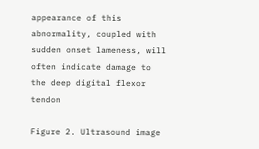appearance of this abnormality, coupled with sudden onset lameness, will often indicate damage to the deep digital flexor tendon

Figure 2. Ultrasound image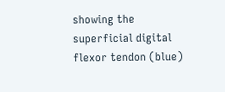showing the superficial digital flexor tendon (blue)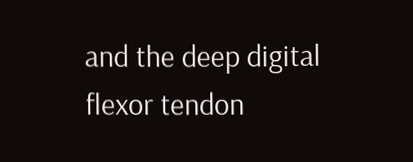and the deep digital flexor tendon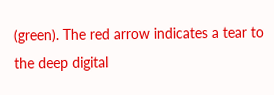(green). The red arrow indicates a tear to the deep digital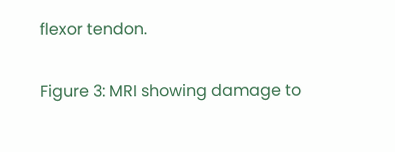flexor tendon.

Figure 3: MRI showing damage to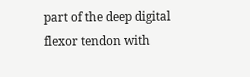part of the deep digital flexor tendon with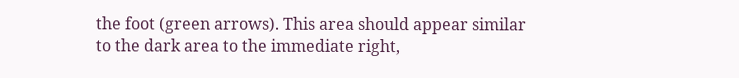the foot (green arrows). This area should appear similar to the dark area to the immediate right,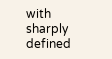with sharply defined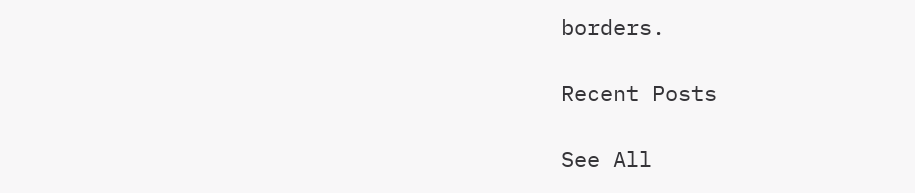borders.

Recent Posts

See All